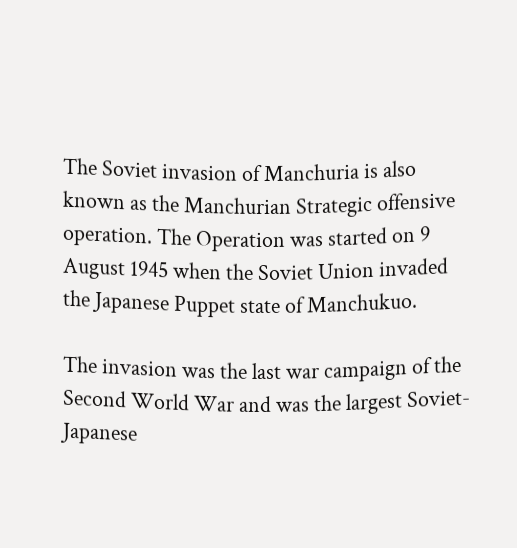The Soviet invasion of Manchuria is also known as the Manchurian Strategic offensive operation. The Operation was started on 9 August 1945 when the Soviet Union invaded the Japanese Puppet state of Manchukuo.

The invasion was the last war campaign of the Second World War and was the largest Soviet-Japanese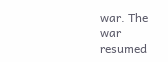war. The war resumed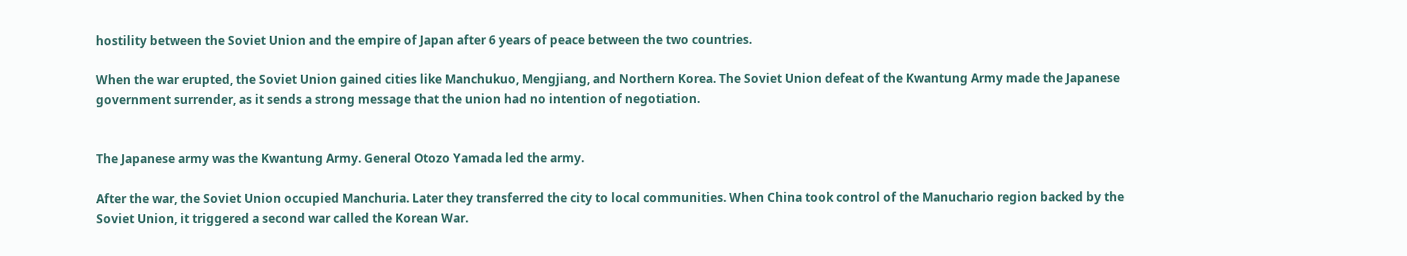hostility between the Soviet Union and the empire of Japan after 6 years of peace between the two countries.

When the war erupted, the Soviet Union gained cities like Manchukuo, Mengjiang, and Northern Korea. The Soviet Union defeat of the Kwantung Army made the Japanese government surrender, as it sends a strong message that the union had no intention of negotiation.


The Japanese army was the Kwantung Army. General Otozo Yamada led the army.

After the war, the Soviet Union occupied Manchuria. Later they transferred the city to local communities. When China took control of the Manuchario region backed by the Soviet Union, it triggered a second war called the Korean War.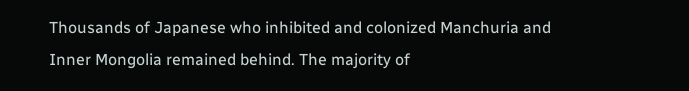Thousands of Japanese who inhibited and colonized Manchuria and Inner Mongolia remained behind. The majority of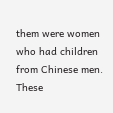them were women who had children from Chinese men. These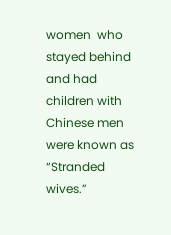women  who stayed behind and had children with Chinese men were known as “Stranded wives.”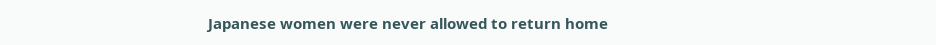Japanese women were never allowed to return home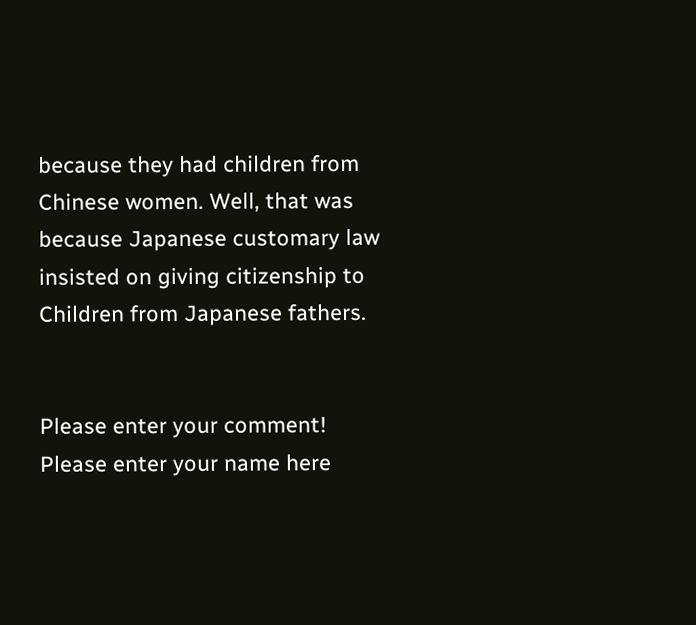because they had children from Chinese women. Well, that was because Japanese customary law insisted on giving citizenship to Children from Japanese fathers.


Please enter your comment!
Please enter your name here